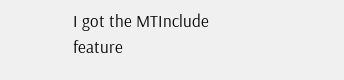I got the MTInclude feature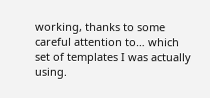working, thanks to some careful attention to… which set of templates I was actually using.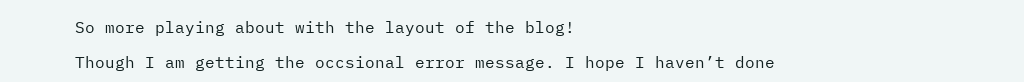So more playing about with the layout of the blog!

Though I am getting the occsional error message. I hope I haven’t done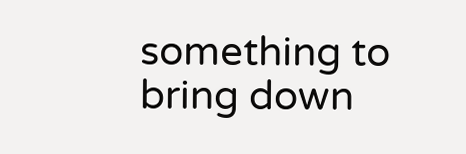something to bring down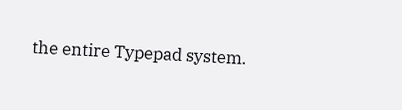the entire Typepad system.